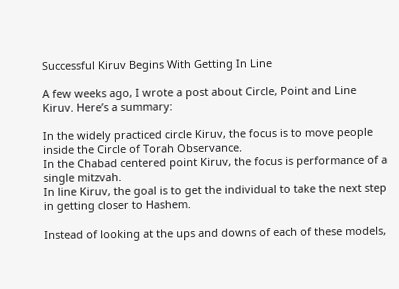Successful Kiruv Begins With Getting In Line

A few weeks ago, I wrote a post about Circle, Point and Line Kiruv. Here’s a summary:

In the widely practiced circle Kiruv, the focus is to move people inside the Circle of Torah Observance.
In the Chabad centered point Kiruv, the focus is performance of a single mitzvah.
In line Kiruv, the goal is to get the individual to take the next step in getting closer to Hashem.

Instead of looking at the ups and downs of each of these models,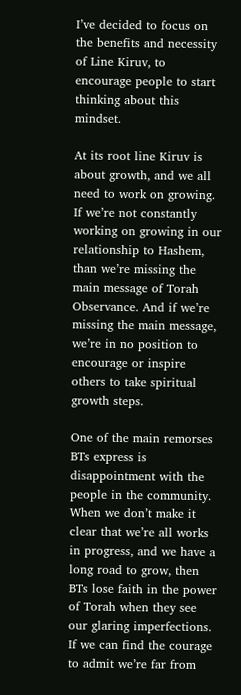I’ve decided to focus on the benefits and necessity of Line Kiruv, to encourage people to start thinking about this mindset.

At its root line Kiruv is about growth, and we all need to work on growing. If we’re not constantly working on growing in our relationship to Hashem, than we’re missing the main message of Torah Observance. And if we’re missing the main message, we’re in no position to encourage or inspire others to take spiritual growth steps.

One of the main remorses BTs express is disappointment with the people in the community. When we don’t make it clear that we’re all works in progress, and we have a long road to grow, then BTs lose faith in the power of Torah when they see our glaring imperfections. If we can find the courage to admit we’re far from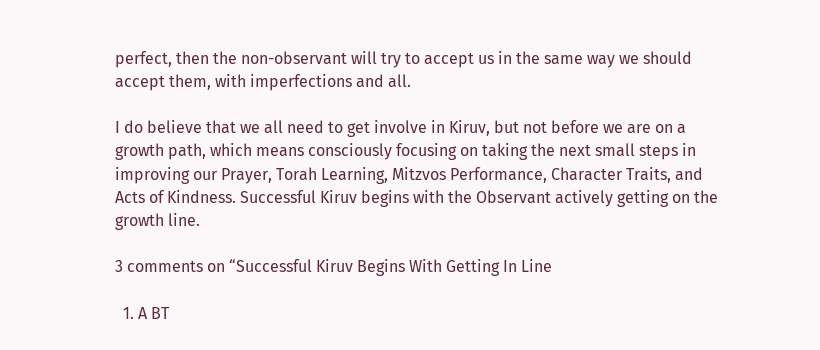perfect, then the non-observant will try to accept us in the same way we should accept them, with imperfections and all.

I do believe that we all need to get involve in Kiruv, but not before we are on a growth path, which means consciously focusing on taking the next small steps in improving our Prayer, Torah Learning, Mitzvos Performance, Character Traits, and Acts of Kindness. Successful Kiruv begins with the Observant actively getting on the growth line.

3 comments on “Successful Kiruv Begins With Getting In Line

  1. A BT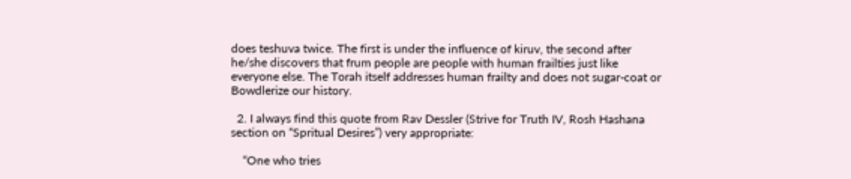does teshuva twice. The first is under the influence of kiruv, the second after he/she discovers that frum people are people with human frailties just like everyone else. The Torah itself addresses human frailty and does not sugar-coat or Bowdlerize our history.

  2. I always find this quote from Rav Dessler (Strive for Truth IV, Rosh Hashana section on “Spritual Desires”) very appropriate:

    “One who tries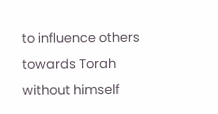to influence others towards Torah without himself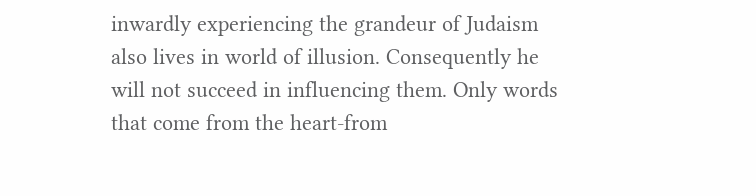inwardly experiencing the grandeur of Judaism also lives in world of illusion. Consequently he will not succeed in influencing them. Only words that come from the heart-from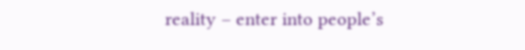reality – enter into people’s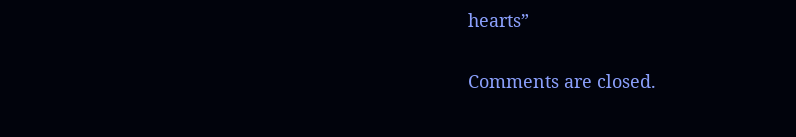hearts”

Comments are closed.